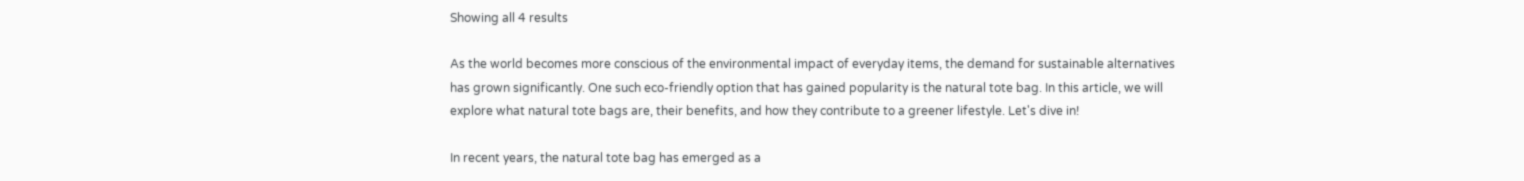Showing all 4 results

As the world becomes more conscious of the environmental impact of everyday items, the demand for sustainable alternatives has grown significantly. One such eco-friendly option that has gained popularity is the natural tote bag. In this article, we will explore what natural tote bags are, their benefits, and how they contribute to a greener lifestyle. Let's dive in!

In recent years, the natural tote bag has emerged as a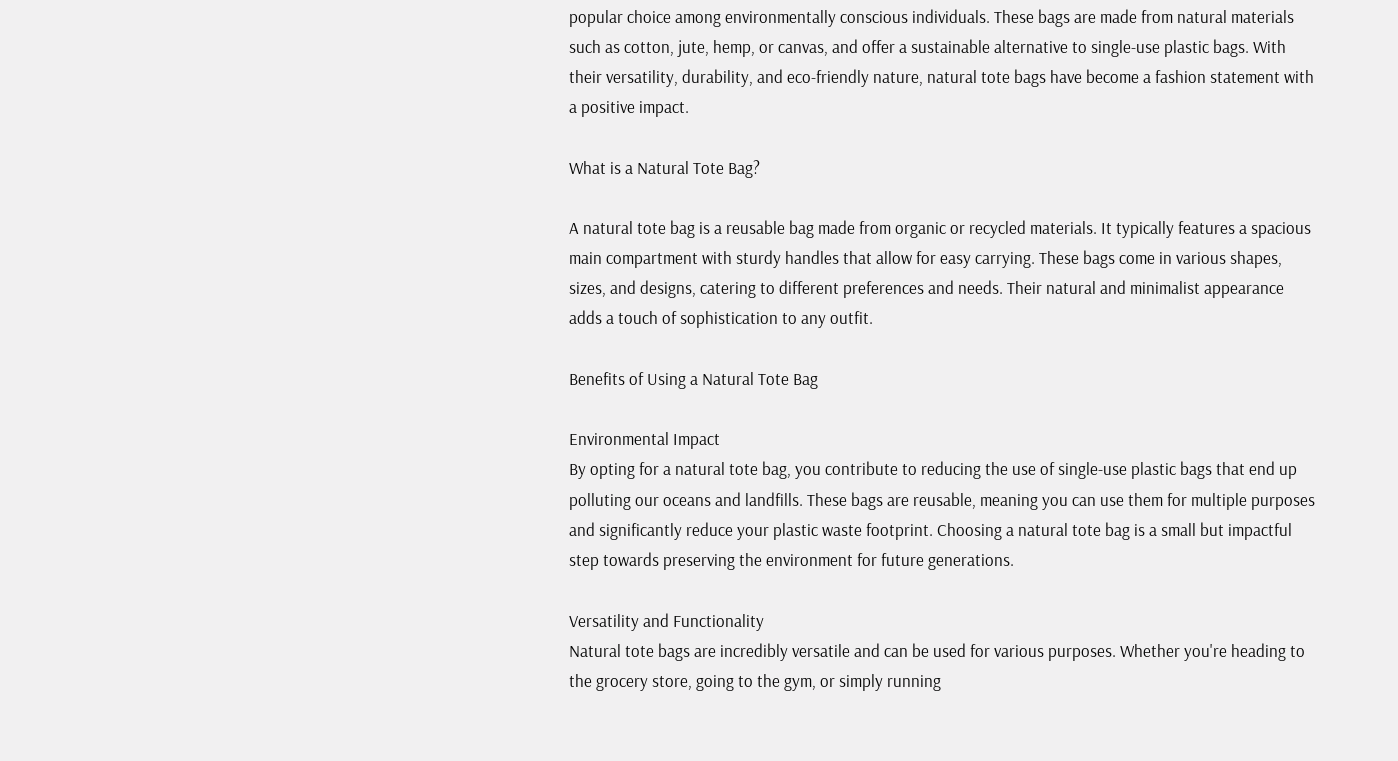popular choice among environmentally conscious individuals. These bags are made from natural materials such as cotton, jute, hemp, or canvas, and offer a sustainable alternative to single-use plastic bags. With their versatility, durability, and eco-friendly nature, natural tote bags have become a fashion statement with a positive impact.

What is a Natural Tote Bag?

A natural tote bag is a reusable bag made from organic or recycled materials. It typically features a spacious main compartment with sturdy handles that allow for easy carrying. These bags come in various shapes, sizes, and designs, catering to different preferences and needs. Their natural and minimalist appearance adds a touch of sophistication to any outfit.

Benefits of Using a Natural Tote Bag

Environmental Impact
By opting for a natural tote bag, you contribute to reducing the use of single-use plastic bags that end up polluting our oceans and landfills. These bags are reusable, meaning you can use them for multiple purposes and significantly reduce your plastic waste footprint. Choosing a natural tote bag is a small but impactful step towards preserving the environment for future generations.

Versatility and Functionality
Natural tote bags are incredibly versatile and can be used for various purposes. Whether you're heading to the grocery store, going to the gym, or simply running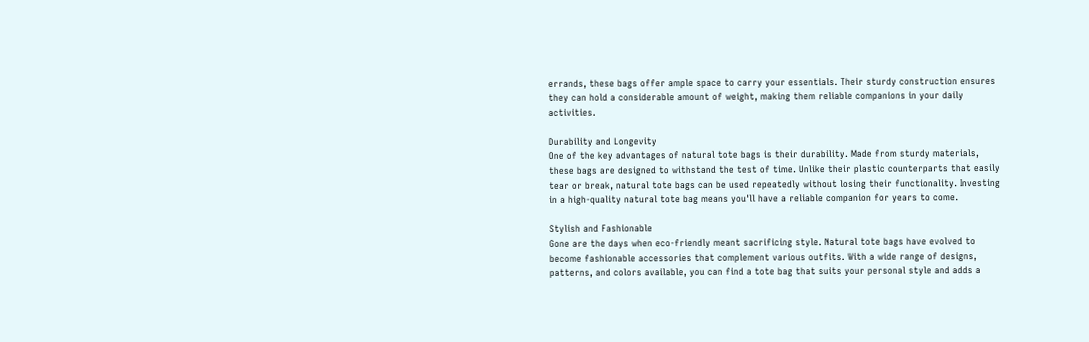errands, these bags offer ample space to carry your essentials. Their sturdy construction ensures they can hold a considerable amount of weight, making them reliable companions in your daily activities.

Durability and Longevity
One of the key advantages of natural tote bags is their durability. Made from sturdy materials, these bags are designed to withstand the test of time. Unlike their plastic counterparts that easily tear or break, natural tote bags can be used repeatedly without losing their functionality. Investing in a high-quality natural tote bag means you'll have a reliable companion for years to come.

Stylish and Fashionable
Gone are the days when eco-friendly meant sacrificing style. Natural tote bags have evolved to become fashionable accessories that complement various outfits. With a wide range of designs, patterns, and colors available, you can find a tote bag that suits your personal style and adds a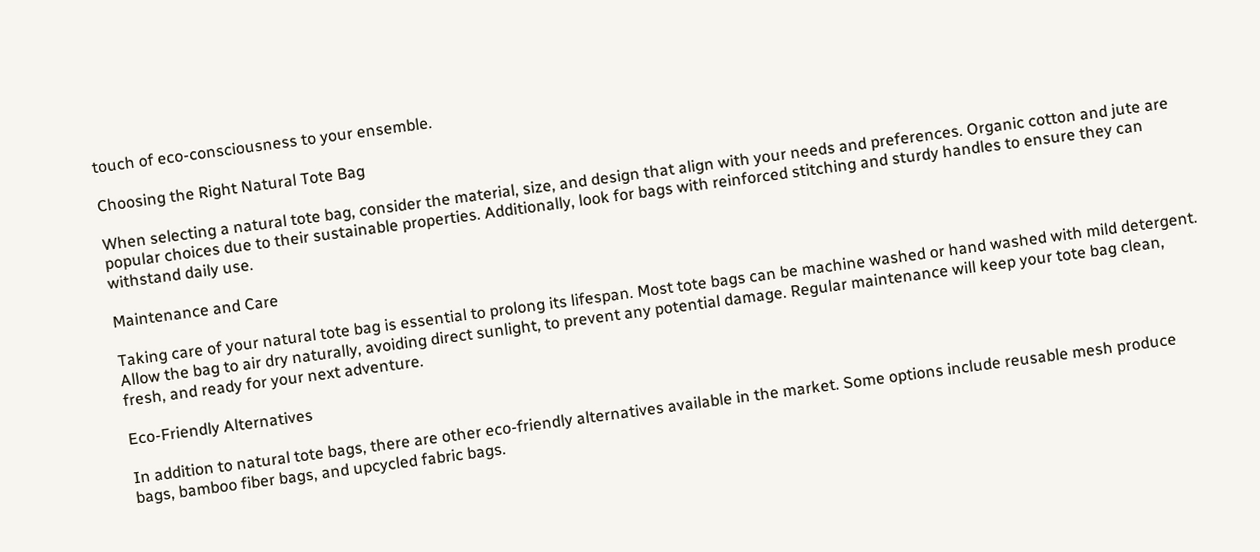touch of eco-consciousness to your ensemble.

Choosing the Right Natural Tote Bag

When selecting a natural tote bag, consider the material, size, and design that align with your needs and preferences. Organic cotton and jute are popular choices due to their sustainable properties. Additionally, look for bags with reinforced stitching and sturdy handles to ensure they can withstand daily use.

Maintenance and Care

Taking care of your natural tote bag is essential to prolong its lifespan. Most tote bags can be machine washed or hand washed with mild detergent. Allow the bag to air dry naturally, avoiding direct sunlight, to prevent any potential damage. Regular maintenance will keep your tote bag clean, fresh, and ready for your next adventure.

Eco-Friendly Alternatives

In addition to natural tote bags, there are other eco-friendly alternatives available in the market. Some options include reusable mesh produce bags, bamboo fiber bags, and upcycled fabric bags.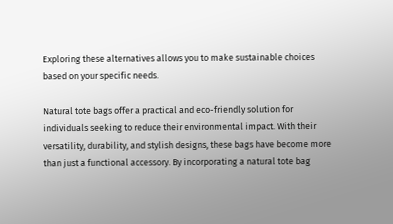Exploring these alternatives allows you to make sustainable choices based on your specific needs.

Natural tote bags offer a practical and eco-friendly solution for individuals seeking to reduce their environmental impact. With their versatility, durability, and stylish designs, these bags have become more than just a functional accessory. By incorporating a natural tote bag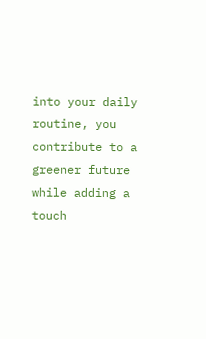into your daily routine, you contribute to a greener future while adding a touch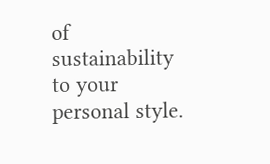of sustainability to your personal style.